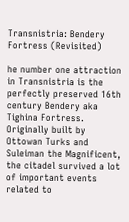Transnistria: Bendery Fortress (Revisited)

he number one attraction in Transnistria is the perfectly preserved 16th century Bendery aka Tighina Fortress. Originally built by Ottowan Turks and Suleiman the Magnificent, the citadel survived a lot of important events related to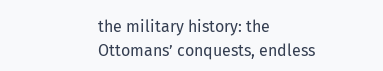the military history: the Ottomans’ conquests, endless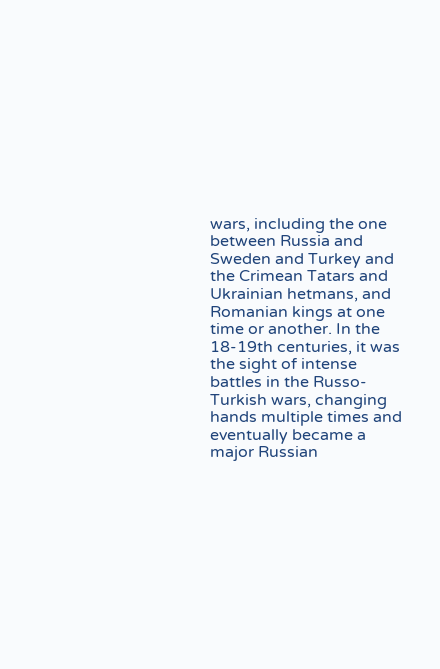wars, including the one between Russia and Sweden and Turkey and the Crimean Tatars and Ukrainian hetmans, and Romanian kings at one time or another. In the 18-19th centuries, it was the sight of intense battles in the Russo-Turkish wars, changing hands multiple times and eventually became a major Russian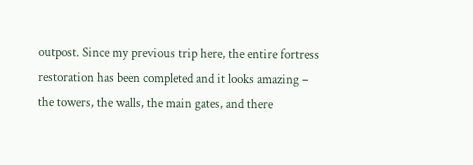outpost. Since my previous trip here, the entire fortress restoration has been completed and it looks amazing – the towers, the walls, the main gates, and there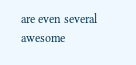are even several awesome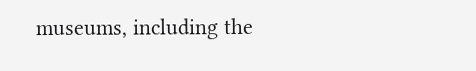museums, including the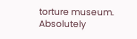torture museum. Absolutely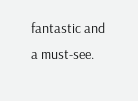fantastic and a must-see.